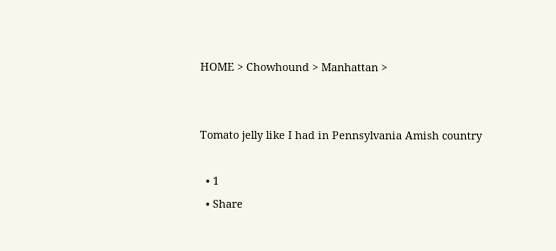HOME > Chowhound > Manhattan >


Tomato jelly like I had in Pennsylvania Amish country

  • 1
  • Share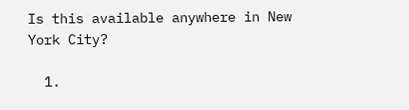Is this available anywhere in New York City?

  1.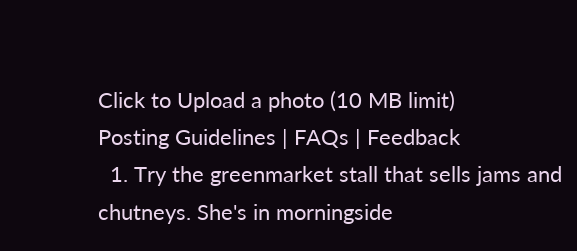Click to Upload a photo (10 MB limit)
Posting Guidelines | FAQs | Feedback
  1. Try the greenmarket stall that sells jams and chutneys. She's in morningside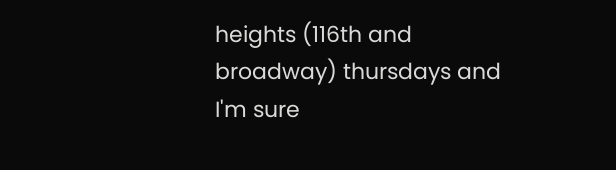heights (116th and broadway) thursdays and I'm sure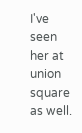I've seen her at union square as well.